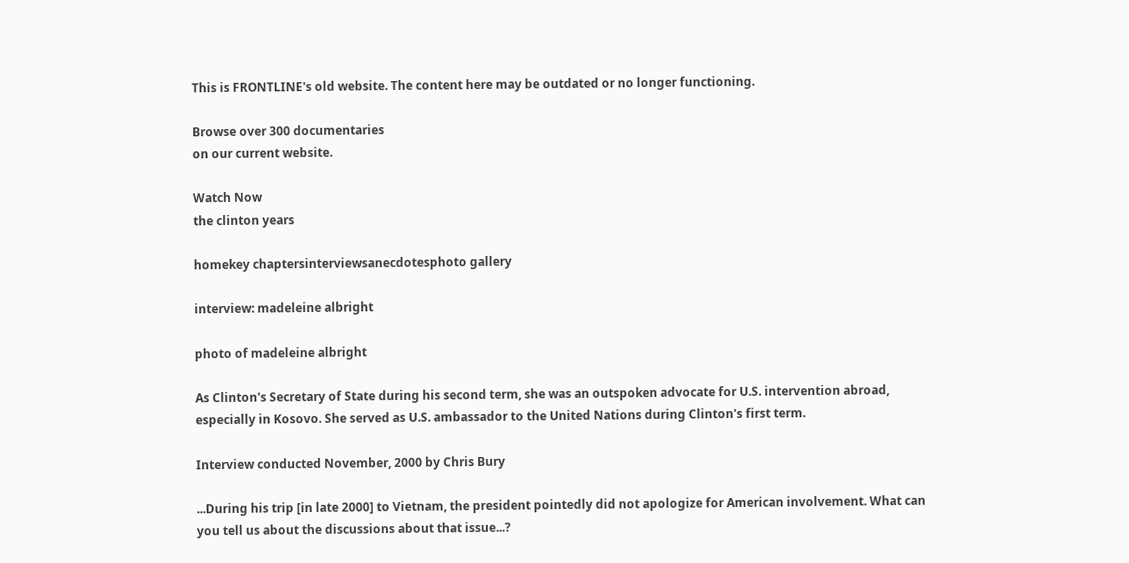This is FRONTLINE's old website. The content here may be outdated or no longer functioning.

Browse over 300 documentaries
on our current website.

Watch Now
the clinton years

homekey chaptersinterviewsanecdotesphoto gallery

interview: madeleine albright

photo of madeleine albright

As Clinton's Secretary of State during his second term, she was an outspoken advocate for U.S. intervention abroad, especially in Kosovo. She served as U.S. ambassador to the United Nations during Clinton's first term.

Interview conducted November, 2000 by Chris Bury

...During his trip [in late 2000] to Vietnam, the president pointedly did not apologize for American involvement. What can you tell us about the discussions about that issue...?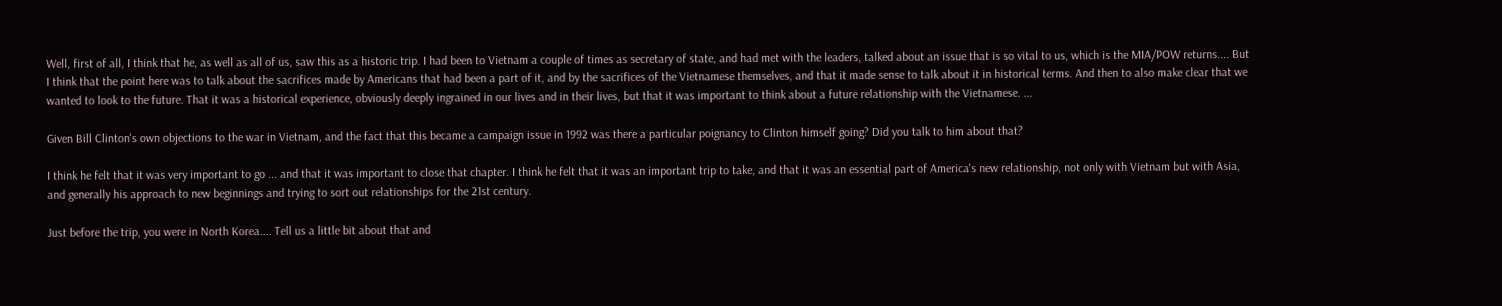Well, first of all, I think that he, as well as all of us, saw this as a historic trip. I had been to Vietnam a couple of times as secretary of state, and had met with the leaders, talked about an issue that is so vital to us, which is the MIA/POW returns.... But I think that the point here was to talk about the sacrifices made by Americans that had been a part of it, and by the sacrifices of the Vietnamese themselves, and that it made sense to talk about it in historical terms. And then to also make clear that we wanted to look to the future. That it was a historical experience, obviously deeply ingrained in our lives and in their lives, but that it was important to think about a future relationship with the Vietnamese. ...

Given Bill Clinton's own objections to the war in Vietnam, and the fact that this became a campaign issue in 1992 was there a particular poignancy to Clinton himself going? Did you talk to him about that?

I think he felt that it was very important to go ... and that it was important to close that chapter. I think he felt that it was an important trip to take, and that it was an essential part of America's new relationship, not only with Vietnam but with Asia, and generally his approach to new beginnings and trying to sort out relationships for the 21st century.

Just before the trip, you were in North Korea.... Tell us a little bit about that and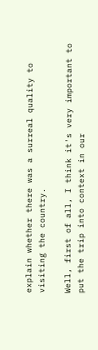explain whether there was a surreal quality to visiting the country.

Well, first of all, I think it's very important to put the trip into context in our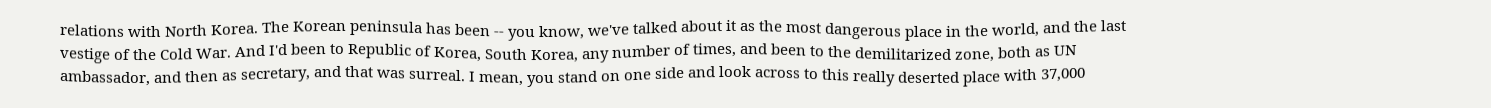relations with North Korea. The Korean peninsula has been -- you know, we've talked about it as the most dangerous place in the world, and the last vestige of the Cold War. And I'd been to Republic of Korea, South Korea, any number of times, and been to the demilitarized zone, both as UN ambassador, and then as secretary, and that was surreal. I mean, you stand on one side and look across to this really deserted place with 37,000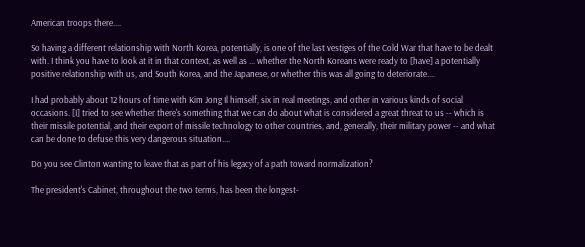American troops there....

So having a different relationship with North Korea, potentially, is one of the last vestiges of the Cold War that have to be dealt with. I think you have to look at it in that context, as well as ... whether the North Koreans were ready to [have] a potentially positive relationship with us, and South Korea, and the Japanese, or whether this was all going to deteriorate....

I had probably about 12 hours of time with Kim Jong Il himself, six in real meetings, and other in various kinds of social occasions. [I] tried to see whether there's something that we can do about what is considered a great threat to us -- which is their missile potential, and their export of missile technology to other countries, and, generally, their military power -- and what can be done to defuse this very dangerous situation....

Do you see Clinton wanting to leave that as part of his legacy of a path toward normalization?

The president's Cabinet, throughout the two terms, has been the longest-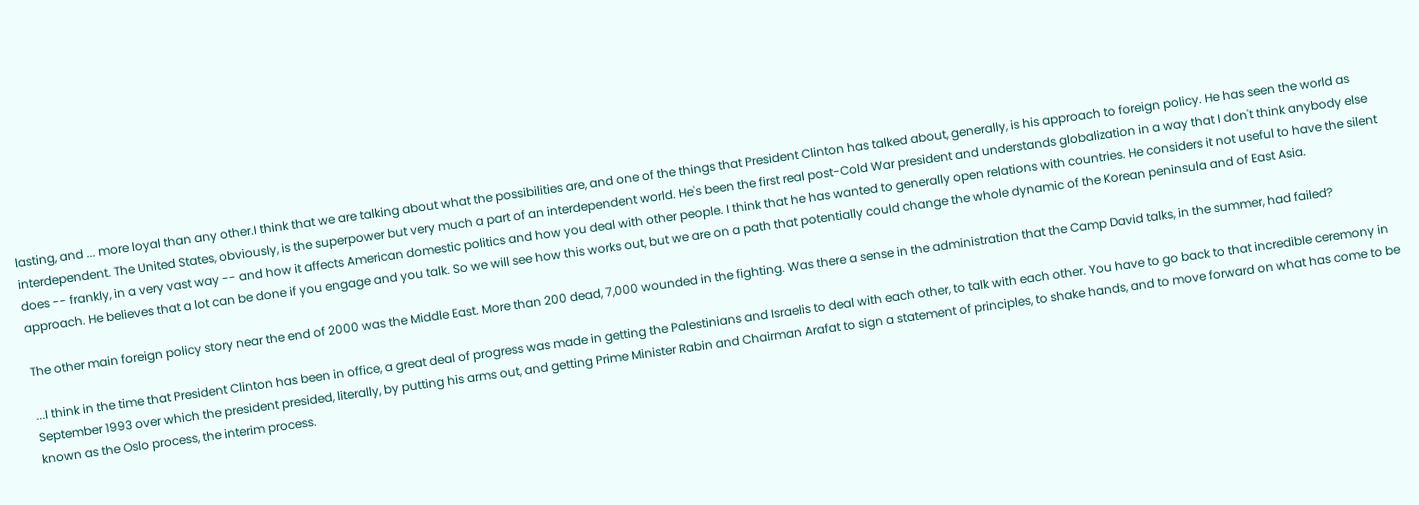lasting, and ... more loyal than any other.I think that we are talking about what the possibilities are, and one of the things that President Clinton has talked about, generally, is his approach to foreign policy. He has seen the world as interdependent. The United States, obviously, is the superpower but very much a part of an interdependent world. He's been the first real post-Cold War president and understands globalization in a way that I don't think anybody else does -- frankly, in a very vast way -- and how it affects American domestic politics and how you deal with other people. I think that he has wanted to generally open relations with countries. He considers it not useful to have the silent approach. He believes that a lot can be done if you engage and you talk. So we will see how this works out, but we are on a path that potentially could change the whole dynamic of the Korean peninsula and of East Asia.

The other main foreign policy story near the end of 2000 was the Middle East. More than 200 dead, 7,000 wounded in the fighting. Was there a sense in the administration that the Camp David talks, in the summer, had failed?

...I think in the time that President Clinton has been in office, a great deal of progress was made in getting the Palestinians and Israelis to deal with each other, to talk with each other. You have to go back to that incredible ceremony in September 1993 over which the president presided, literally, by putting his arms out, and getting Prime Minister Rabin and Chairman Arafat to sign a statement of principles, to shake hands, and to move forward on what has come to be known as the Oslo process, the interim process.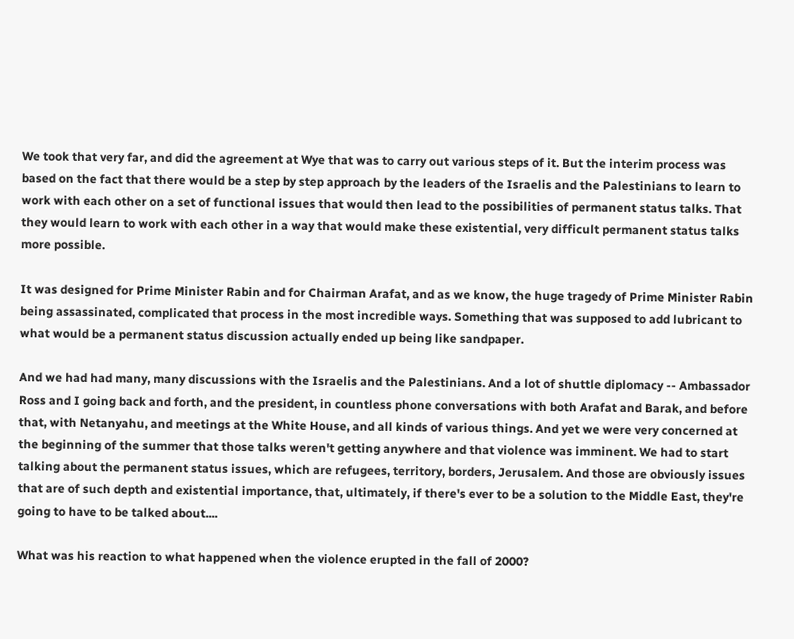We took that very far, and did the agreement at Wye that was to carry out various steps of it. But the interim process was based on the fact that there would be a step by step approach by the leaders of the Israelis and the Palestinians to learn to work with each other on a set of functional issues that would then lead to the possibilities of permanent status talks. That they would learn to work with each other in a way that would make these existential, very difficult permanent status talks more possible.

It was designed for Prime Minister Rabin and for Chairman Arafat, and as we know, the huge tragedy of Prime Minister Rabin being assassinated, complicated that process in the most incredible ways. Something that was supposed to add lubricant to what would be a permanent status discussion actually ended up being like sandpaper.

And we had had many, many discussions with the Israelis and the Palestinians. And a lot of shuttle diplomacy -- Ambassador Ross and I going back and forth, and the president, in countless phone conversations with both Arafat and Barak, and before that, with Netanyahu, and meetings at the White House, and all kinds of various things. And yet we were very concerned at the beginning of the summer that those talks weren't getting anywhere and that violence was imminent. We had to start talking about the permanent status issues, which are refugees, territory, borders, Jerusalem. And those are obviously issues that are of such depth and existential importance, that, ultimately, if there's ever to be a solution to the Middle East, they're going to have to be talked about....

What was his reaction to what happened when the violence erupted in the fall of 2000?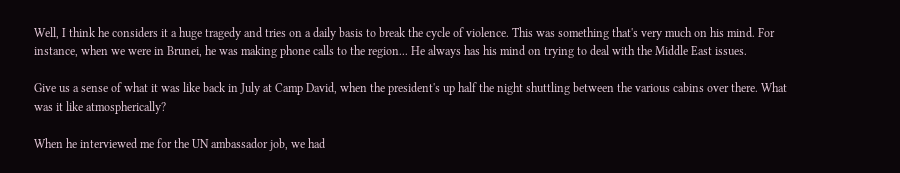Well, I think he considers it a huge tragedy and tries on a daily basis to break the cycle of violence. This was something that's very much on his mind. For instance, when we were in Brunei, he was making phone calls to the region... He always has his mind on trying to deal with the Middle East issues.

Give us a sense of what it was like back in July at Camp David, when the president's up half the night shuttling between the various cabins over there. What was it like atmospherically?

When he interviewed me for the UN ambassador job, we had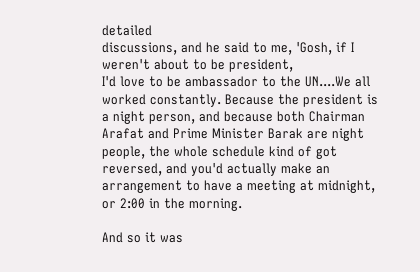detailed
discussions, and he said to me, 'Gosh, if I weren't about to be president,
I'd love to be ambassador to the UN....We all worked constantly. Because the president is a night person, and because both Chairman Arafat and Prime Minister Barak are night people, the whole schedule kind of got reversed, and you'd actually make an arrangement to have a meeting at midnight, or 2:00 in the morning.

And so it was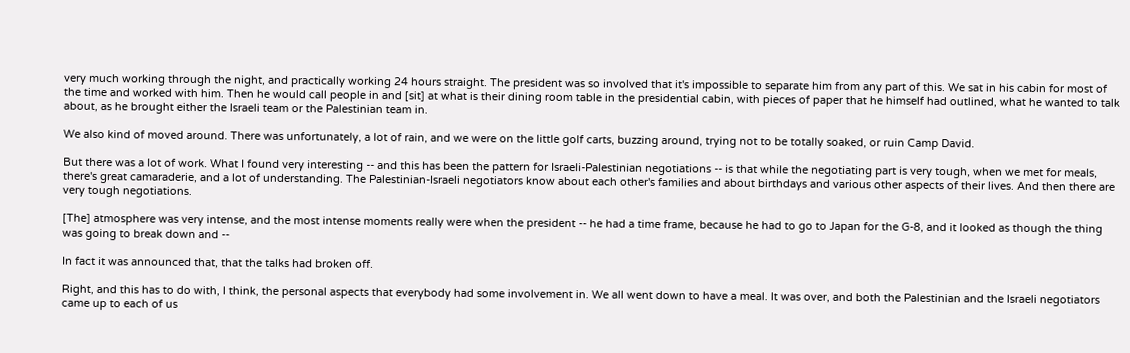very much working through the night, and practically working 24 hours straight. The president was so involved that it's impossible to separate him from any part of this. We sat in his cabin for most of the time and worked with him. Then he would call people in and [sit] at what is their dining room table in the presidential cabin, with pieces of paper that he himself had outlined, what he wanted to talk about, as he brought either the Israeli team or the Palestinian team in.

We also kind of moved around. There was unfortunately, a lot of rain, and we were on the little golf carts, buzzing around, trying not to be totally soaked, or ruin Camp David.

But there was a lot of work. What I found very interesting -- and this has been the pattern for Israeli-Palestinian negotiations -- is that while the negotiating part is very tough, when we met for meals, there's great camaraderie, and a lot of understanding. The Palestinian-Israeli negotiators know about each other's families and about birthdays and various other aspects of their lives. And then there are very tough negotiations.

[The] atmosphere was very intense, and the most intense moments really were when the president -- he had a time frame, because he had to go to Japan for the G-8, and it looked as though the thing was going to break down and --

In fact it was announced that, that the talks had broken off.

Right, and this has to do with, I think, the personal aspects that everybody had some involvement in. We all went down to have a meal. It was over, and both the Palestinian and the Israeli negotiators came up to each of us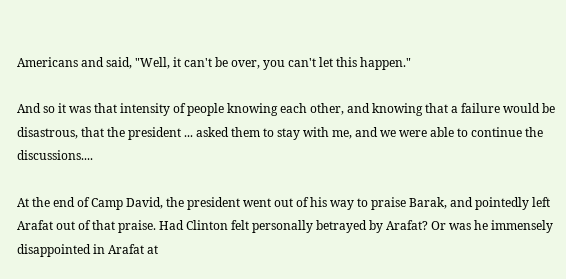Americans and said, "Well, it can't be over, you can't let this happen."

And so it was that intensity of people knowing each other, and knowing that a failure would be disastrous, that the president ... asked them to stay with me, and we were able to continue the discussions....

At the end of Camp David, the president went out of his way to praise Barak, and pointedly left Arafat out of that praise. Had Clinton felt personally betrayed by Arafat? Or was he immensely disappointed in Arafat at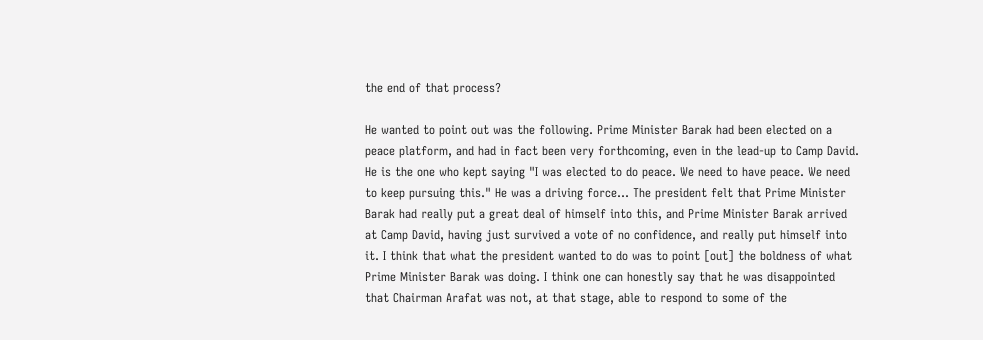the end of that process?

He wanted to point out was the following. Prime Minister Barak had been elected on a peace platform, and had in fact been very forthcoming, even in the lead-up to Camp David. He is the one who kept saying "I was elected to do peace. We need to have peace. We need to keep pursuing this." He was a driving force... The president felt that Prime Minister Barak had really put a great deal of himself into this, and Prime Minister Barak arrived at Camp David, having just survived a vote of no confidence, and really put himself into it. I think that what the president wanted to do was to point [out] the boldness of what Prime Minister Barak was doing. I think one can honestly say that he was disappointed that Chairman Arafat was not, at that stage, able to respond to some of the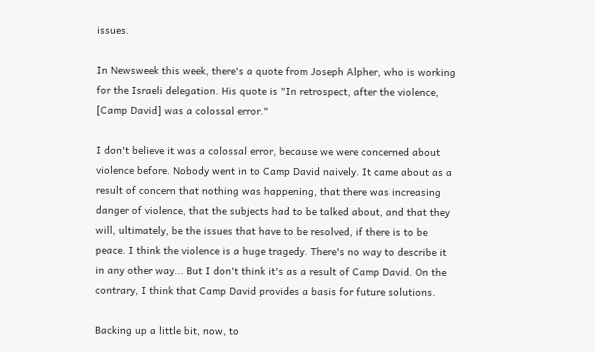issues.

In Newsweek this week, there's a quote from Joseph Alpher, who is working for the Israeli delegation. His quote is "In retrospect, after the violence, [Camp David] was a colossal error."

I don't believe it was a colossal error, because we were concerned about violence before. Nobody went in to Camp David naively. It came about as a result of concern that nothing was happening, that there was increasing danger of violence, that the subjects had to be talked about, and that they will, ultimately, be the issues that have to be resolved, if there is to be peace. I think the violence is a huge tragedy. There's no way to describe it in any other way... But I don't think it's as a result of Camp David. On the contrary, I think that Camp David provides a basis for future solutions.

Backing up a little bit, now, to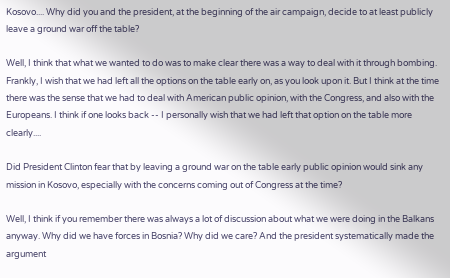Kosovo.... Why did you and the president, at the beginning of the air campaign, decide to at least publicly leave a ground war off the table?

Well, I think that what we wanted to do was to make clear there was a way to deal with it through bombing. Frankly, I wish that we had left all the options on the table early on, as you look upon it. But I think at the time there was the sense that we had to deal with American public opinion, with the Congress, and also with the Europeans. I think if one looks back -- I personally wish that we had left that option on the table more clearly....

Did President Clinton fear that by leaving a ground war on the table early public opinion would sink any mission in Kosovo, especially with the concerns coming out of Congress at the time?

Well, I think if you remember there was always a lot of discussion about what we were doing in the Balkans anyway. Why did we have forces in Bosnia? Why did we care? And the president systematically made the argument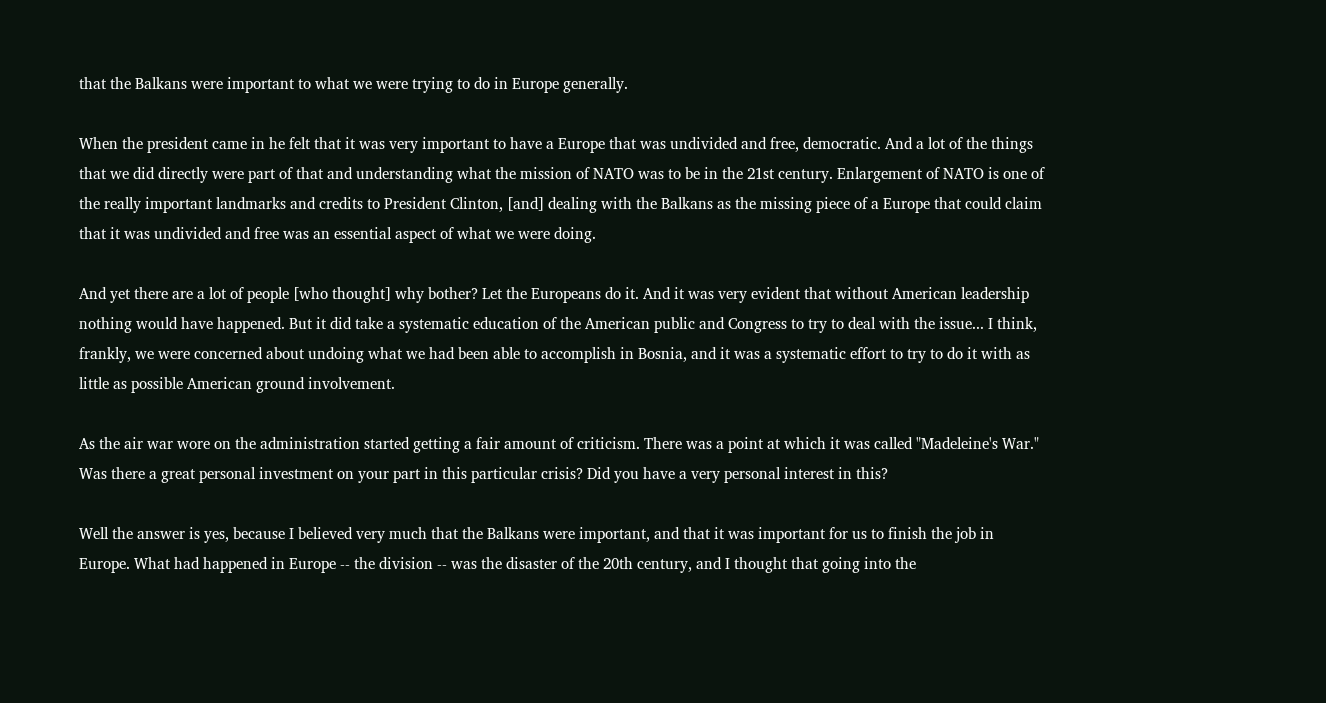that the Balkans were important to what we were trying to do in Europe generally.

When the president came in he felt that it was very important to have a Europe that was undivided and free, democratic. And a lot of the things that we did directly were part of that and understanding what the mission of NATO was to be in the 21st century. Enlargement of NATO is one of the really important landmarks and credits to President Clinton, [and] dealing with the Balkans as the missing piece of a Europe that could claim that it was undivided and free was an essential aspect of what we were doing.

And yet there are a lot of people [who thought] why bother? Let the Europeans do it. And it was very evident that without American leadership nothing would have happened. But it did take a systematic education of the American public and Congress to try to deal with the issue... I think, frankly, we were concerned about undoing what we had been able to accomplish in Bosnia, and it was a systematic effort to try to do it with as little as possible American ground involvement.

As the air war wore on the administration started getting a fair amount of criticism. There was a point at which it was called "Madeleine's War." Was there a great personal investment on your part in this particular crisis? Did you have a very personal interest in this?

Well the answer is yes, because I believed very much that the Balkans were important, and that it was important for us to finish the job in Europe. What had happened in Europe -- the division -- was the disaster of the 20th century, and I thought that going into the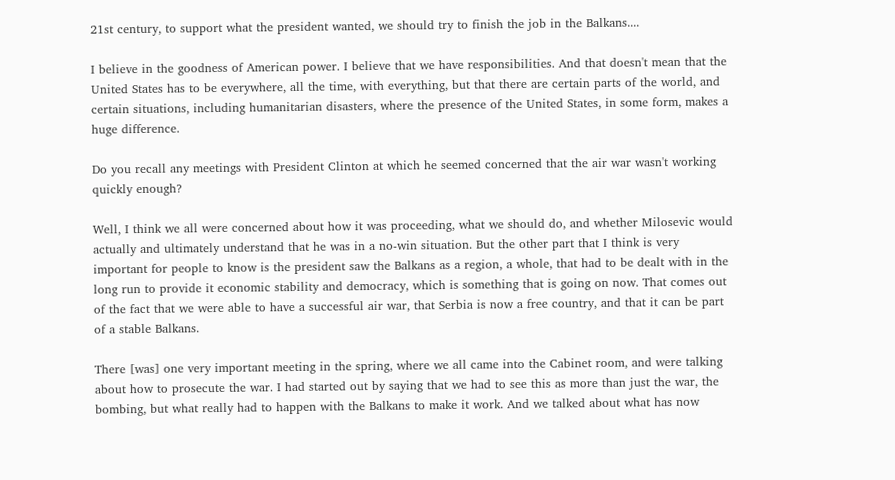21st century, to support what the president wanted, we should try to finish the job in the Balkans....

I believe in the goodness of American power. I believe that we have responsibilities. And that doesn't mean that the United States has to be everywhere, all the time, with everything, but that there are certain parts of the world, and certain situations, including humanitarian disasters, where the presence of the United States, in some form, makes a huge difference.

Do you recall any meetings with President Clinton at which he seemed concerned that the air war wasn't working quickly enough?

Well, I think we all were concerned about how it was proceeding, what we should do, and whether Milosevic would actually and ultimately understand that he was in a no-win situation. But the other part that I think is very important for people to know is the president saw the Balkans as a region, a whole, that had to be dealt with in the long run to provide it economic stability and democracy, which is something that is going on now. That comes out of the fact that we were able to have a successful air war, that Serbia is now a free country, and that it can be part of a stable Balkans.

There [was] one very important meeting in the spring, where we all came into the Cabinet room, and were talking about how to prosecute the war. I had started out by saying that we had to see this as more than just the war, the bombing, but what really had to happen with the Balkans to make it work. And we talked about what has now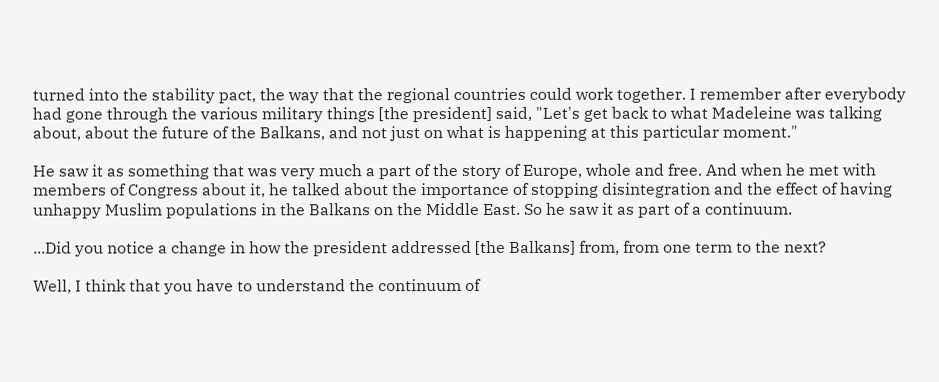turned into the stability pact, the way that the regional countries could work together. I remember after everybody had gone through the various military things [the president] said, "Let's get back to what Madeleine was talking about, about the future of the Balkans, and not just on what is happening at this particular moment."

He saw it as something that was very much a part of the story of Europe, whole and free. And when he met with members of Congress about it, he talked about the importance of stopping disintegration and the effect of having unhappy Muslim populations in the Balkans on the Middle East. So he saw it as part of a continuum.

...Did you notice a change in how the president addressed [the Balkans] from, from one term to the next?

Well, I think that you have to understand the continuum of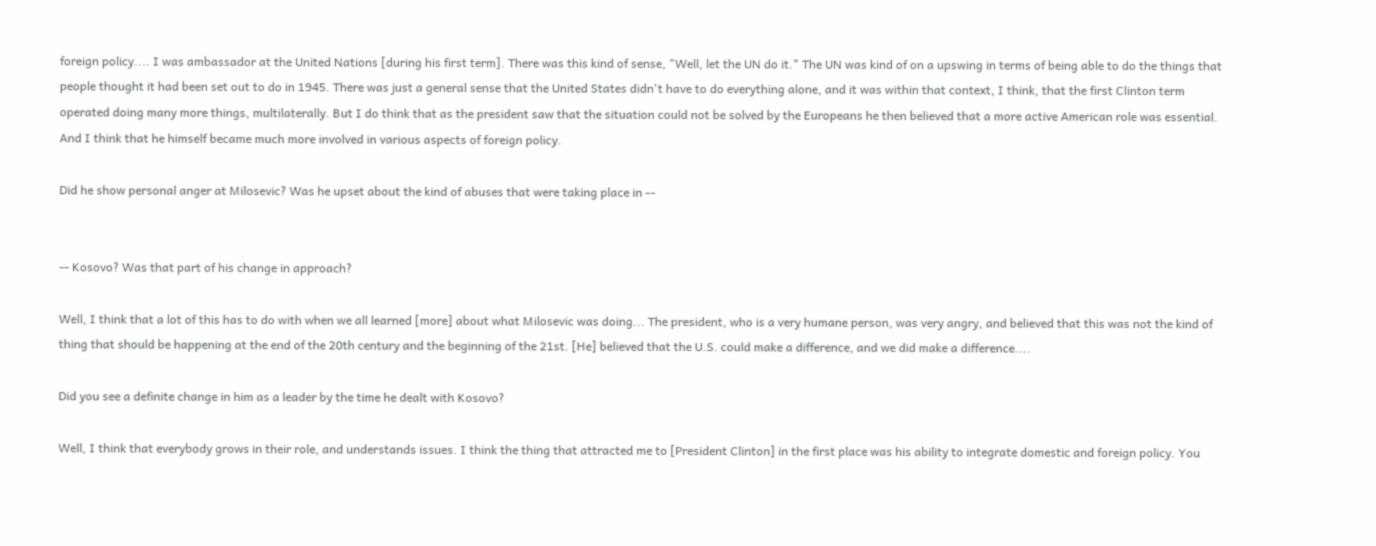foreign policy.... I was ambassador at the United Nations [during his first term]. There was this kind of sense, "Well, let the UN do it." The UN was kind of on a upswing in terms of being able to do the things that people thought it had been set out to do in 1945. There was just a general sense that the United States didn't have to do everything alone, and it was within that context, I think, that the first Clinton term operated doing many more things, multilaterally. But I do think that as the president saw that the situation could not be solved by the Europeans he then believed that a more active American role was essential. And I think that he himself became much more involved in various aspects of foreign policy.

Did he show personal anger at Milosevic? Was he upset about the kind of abuses that were taking place in --


-- Kosovo? Was that part of his change in approach?

Well, I think that a lot of this has to do with when we all learned [more] about what Milosevic was doing... The president, who is a very humane person, was very angry, and believed that this was not the kind of thing that should be happening at the end of the 20th century and the beginning of the 21st. [He] believed that the U.S. could make a difference, and we did make a difference....

Did you see a definite change in him as a leader by the time he dealt with Kosovo?

Well, I think that everybody grows in their role, and understands issues. I think the thing that attracted me to [President Clinton] in the first place was his ability to integrate domestic and foreign policy. You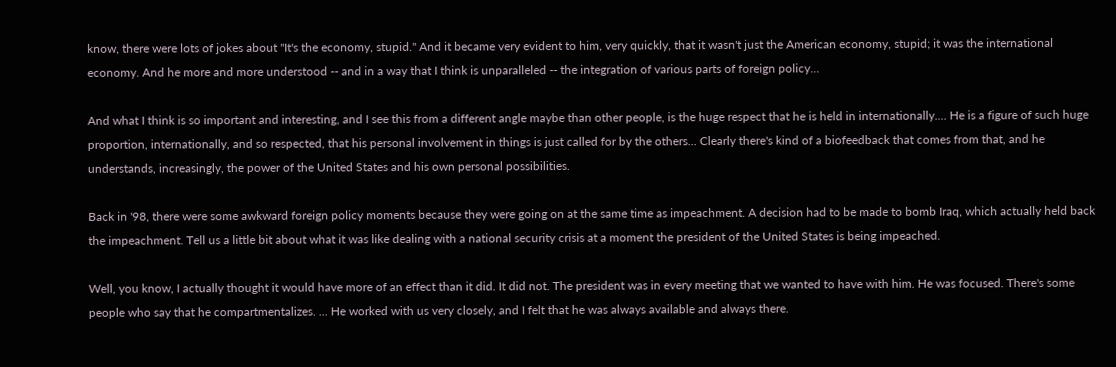know, there were lots of jokes about "It's the economy, stupid." And it became very evident to him, very quickly, that it wasn't just the American economy, stupid; it was the international economy. And he more and more understood -- and in a way that I think is unparalleled -- the integration of various parts of foreign policy...

And what I think is so important and interesting, and I see this from a different angle maybe than other people, is the huge respect that he is held in internationally.... He is a figure of such huge proportion, internationally, and so respected, that his personal involvement in things is just called for by the others... Clearly there's kind of a biofeedback that comes from that, and he understands, increasingly, the power of the United States and his own personal possibilities.

Back in '98, there were some awkward foreign policy moments because they were going on at the same time as impeachment. A decision had to be made to bomb Iraq, which actually held back the impeachment. Tell us a little bit about what it was like dealing with a national security crisis at a moment the president of the United States is being impeached.

Well, you know, I actually thought it would have more of an effect than it did. It did not. The president was in every meeting that we wanted to have with him. He was focused. There's some people who say that he compartmentalizes. ... He worked with us very closely, and I felt that he was always available and always there.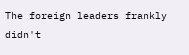The foreign leaders frankly didn't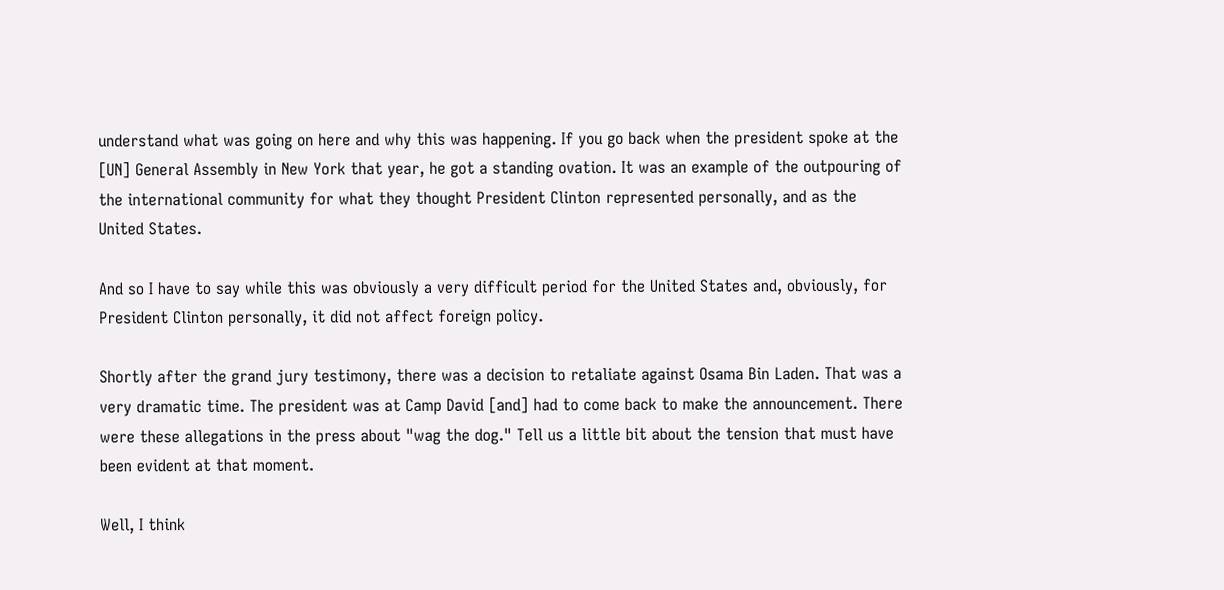understand what was going on here and why this was happening. If you go back when the president spoke at the [UN] General Assembly in New York that year, he got a standing ovation. It was an example of the outpouring of the international community for what they thought President Clinton represented personally, and as the United States.

And so I have to say while this was obviously a very difficult period for the United States and, obviously, for President Clinton personally, it did not affect foreign policy.

Shortly after the grand jury testimony, there was a decision to retaliate against Osama Bin Laden. That was a very dramatic time. The president was at Camp David [and] had to come back to make the announcement. There were these allegations in the press about "wag the dog." Tell us a little bit about the tension that must have been evident at that moment.

Well, I think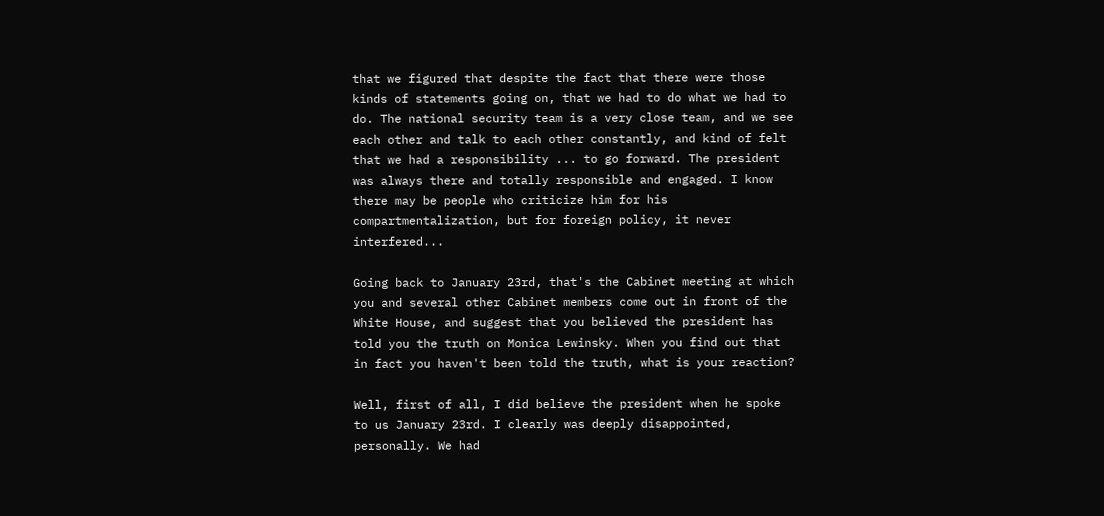that we figured that despite the fact that there were those kinds of statements going on, that we had to do what we had to do. The national security team is a very close team, and we see each other and talk to each other constantly, and kind of felt that we had a responsibility ... to go forward. The president was always there and totally responsible and engaged. I know there may be people who criticize him for his compartmentalization, but for foreign policy, it never interfered...

Going back to January 23rd, that's the Cabinet meeting at which you and several other Cabinet members come out in front of the White House, and suggest that you believed the president has told you the truth on Monica Lewinsky. When you find out that in fact you haven't been told the truth, what is your reaction?

Well, first of all, I did believe the president when he spoke to us January 23rd. I clearly was deeply disappointed, personally. We had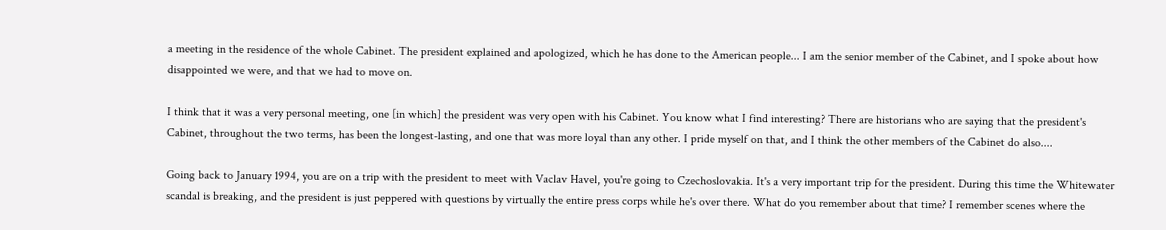a meeting in the residence of the whole Cabinet. The president explained and apologized, which he has done to the American people... I am the senior member of the Cabinet, and I spoke about how disappointed we were, and that we had to move on.

I think that it was a very personal meeting, one [in which] the president was very open with his Cabinet. You know what I find interesting? There are historians who are saying that the president's Cabinet, throughout the two terms, has been the longest-lasting, and one that was more loyal than any other. I pride myself on that, and I think the other members of the Cabinet do also....

Going back to January 1994, you are on a trip with the president to meet with Vaclav Havel, you're going to Czechoslovakia. It's a very important trip for the president. During this time the Whitewater scandal is breaking, and the president is just peppered with questions by virtually the entire press corps while he's over there. What do you remember about that time? I remember scenes where the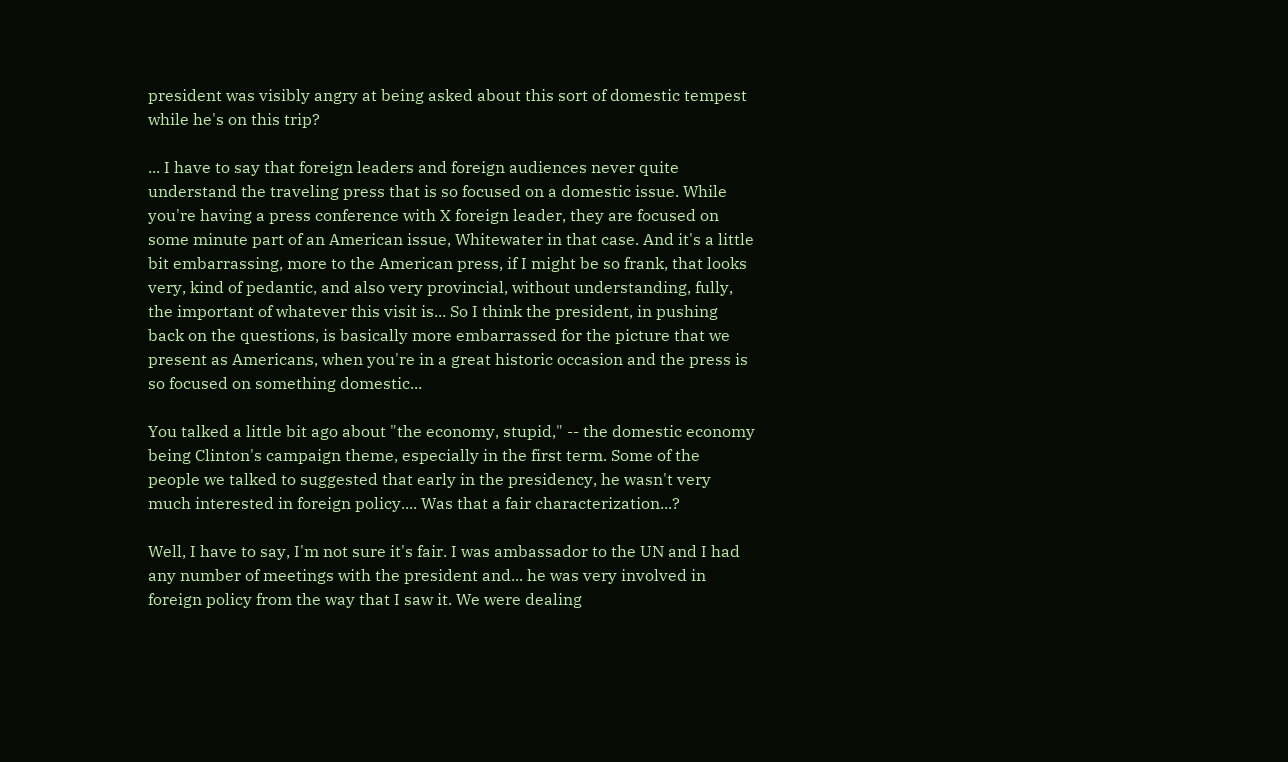president was visibly angry at being asked about this sort of domestic tempest while he's on this trip?

... I have to say that foreign leaders and foreign audiences never quite understand the traveling press that is so focused on a domestic issue. While you're having a press conference with X foreign leader, they are focused on some minute part of an American issue, Whitewater in that case. And it's a little bit embarrassing, more to the American press, if I might be so frank, that looks very, kind of pedantic, and also very provincial, without understanding, fully, the important of whatever this visit is... So I think the president, in pushing back on the questions, is basically more embarrassed for the picture that we present as Americans, when you're in a great historic occasion and the press is so focused on something domestic...

You talked a little bit ago about "the economy, stupid," -- the domestic economy being Clinton's campaign theme, especially in the first term. Some of the people we talked to suggested that early in the presidency, he wasn't very much interested in foreign policy.... Was that a fair characterization...?

Well, I have to say, I'm not sure it's fair. I was ambassador to the UN and I had any number of meetings with the president and... he was very involved in foreign policy from the way that I saw it. We were dealing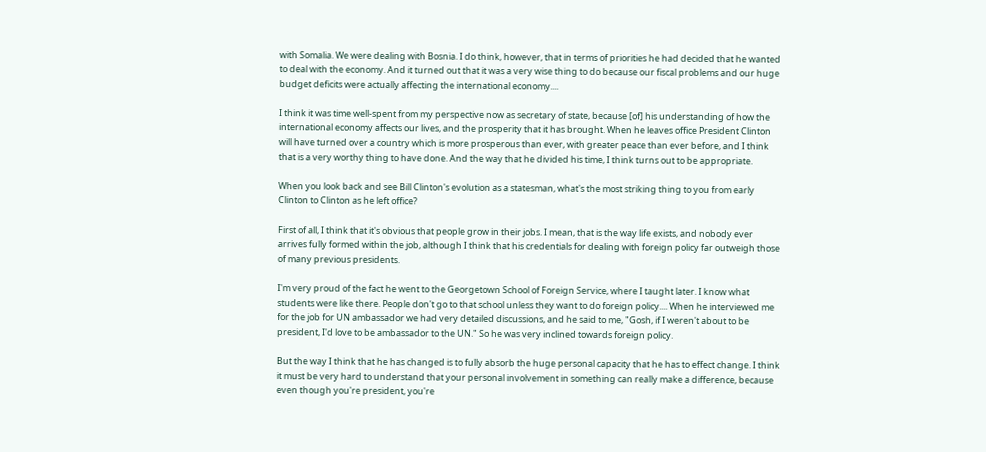with Somalia. We were dealing with Bosnia. I do think, however, that in terms of priorities he had decided that he wanted to deal with the economy. And it turned out that it was a very wise thing to do because our fiscal problems and our huge budget deficits were actually affecting the international economy....

I think it was time well-spent from my perspective now as secretary of state, because [of] his understanding of how the international economy affects our lives, and the prosperity that it has brought. When he leaves office President Clinton will have turned over a country which is more prosperous than ever, with greater peace than ever before, and I think that is a very worthy thing to have done. And the way that he divided his time, I think turns out to be appropriate.

When you look back and see Bill Clinton's evolution as a statesman, what's the most striking thing to you from early Clinton to Clinton as he left office?

First of all, I think that it's obvious that people grow in their jobs. I mean, that is the way life exists, and nobody ever arrives fully formed within the job, although I think that his credentials for dealing with foreign policy far outweigh those of many previous presidents.

I'm very proud of the fact he went to the Georgetown School of Foreign Service, where I taught later. I know what students were like there. People don't go to that school unless they want to do foreign policy.... When he interviewed me for the job for UN ambassador we had very detailed discussions, and he said to me, "Gosh, if I weren't about to be president, I'd love to be ambassador to the UN." So he was very inclined towards foreign policy.

But the way I think that he has changed is to fully absorb the huge personal capacity that he has to effect change. I think it must be very hard to understand that your personal involvement in something can really make a difference, because even though you're president, you're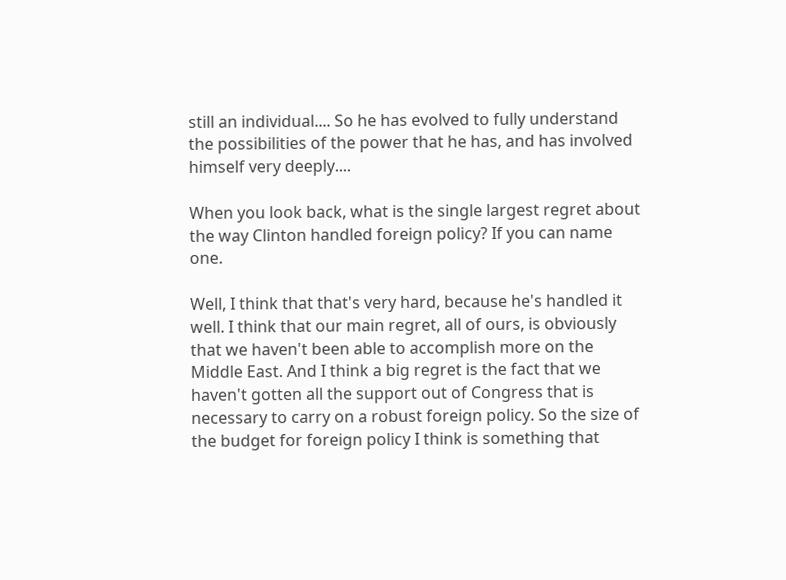still an individual.... So he has evolved to fully understand the possibilities of the power that he has, and has involved himself very deeply....

When you look back, what is the single largest regret about the way Clinton handled foreign policy? If you can name one.

Well, I think that that's very hard, because he's handled it well. I think that our main regret, all of ours, is obviously that we haven't been able to accomplish more on the Middle East. And I think a big regret is the fact that we haven't gotten all the support out of Congress that is necessary to carry on a robust foreign policy. So the size of the budget for foreign policy I think is something that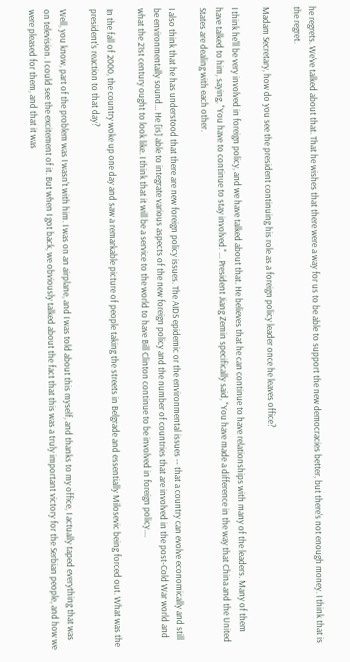he regrets. We've talked about that. That he wishes that there were a way for us to be able to support the new democracies better, but there's not enough money. I think that is the regret.

Madam Secretary, how do you see the president continuing his role as a foreign policy leader once he leaves office?

I think he'll be very involved in foreign policy, and we have talked about that. He believes that he can continue to have relationships with many of the leaders. Many of them have talked to him, saying, "You have to continue to stay involved."... President Jiang Zemin specifically said, "You have made a difference in the way that China and the United States are dealing with each other.

I also think that he has understood that there are new foreign policy issues. The AIDS epidemic or the environmental issues -- that a country can evolve economically and still be environmentally sound... He [is] able to integrate various aspects of the new foreign policy and the number of countries that are involved in the post-Cold War world and what the 21st century ought to look like. I think that it will be a service to the world to have Bill Clinton continue to be involved in foreign policy....

In the fall of 2000, the country woke up one day and saw a remarkable picture of people taking the streets in Belgrade and essentially Milosevic being forced out. What was the president's reaction to that day?

Well, you know, part of the problem was I wasn't with him. I was on an airplane, and I was told about this myself, and thanks to my office, I actually taped everything that was on television. I could see the excitement of it. But when I got back, we obviously talked about the fact that this was a truly important victory for the Serbian people, and how we were pleased for them, and that it was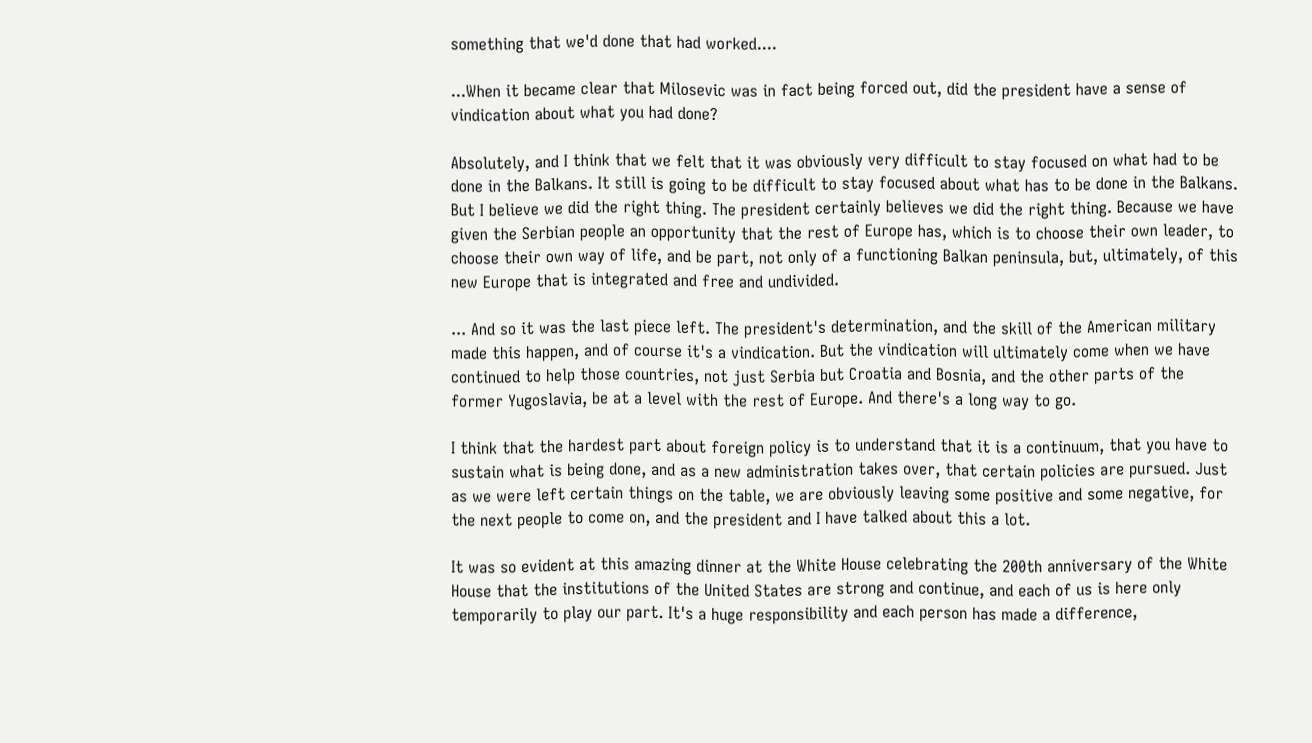something that we'd done that had worked....

...When it became clear that Milosevic was in fact being forced out, did the president have a sense of vindication about what you had done?

Absolutely, and I think that we felt that it was obviously very difficult to stay focused on what had to be done in the Balkans. It still is going to be difficult to stay focused about what has to be done in the Balkans. But I believe we did the right thing. The president certainly believes we did the right thing. Because we have given the Serbian people an opportunity that the rest of Europe has, which is to choose their own leader, to choose their own way of life, and be part, not only of a functioning Balkan peninsula, but, ultimately, of this new Europe that is integrated and free and undivided.

... And so it was the last piece left. The president's determination, and the skill of the American military made this happen, and of course it's a vindication. But the vindication will ultimately come when we have continued to help those countries, not just Serbia but Croatia and Bosnia, and the other parts of the former Yugoslavia, be at a level with the rest of Europe. And there's a long way to go.

I think that the hardest part about foreign policy is to understand that it is a continuum, that you have to sustain what is being done, and as a new administration takes over, that certain policies are pursued. Just as we were left certain things on the table, we are obviously leaving some positive and some negative, for the next people to come on, and the president and I have talked about this a lot.

It was so evident at this amazing dinner at the White House celebrating the 200th anniversary of the White House that the institutions of the United States are strong and continue, and each of us is here only temporarily to play our part. It's a huge responsibility and each person has made a difference,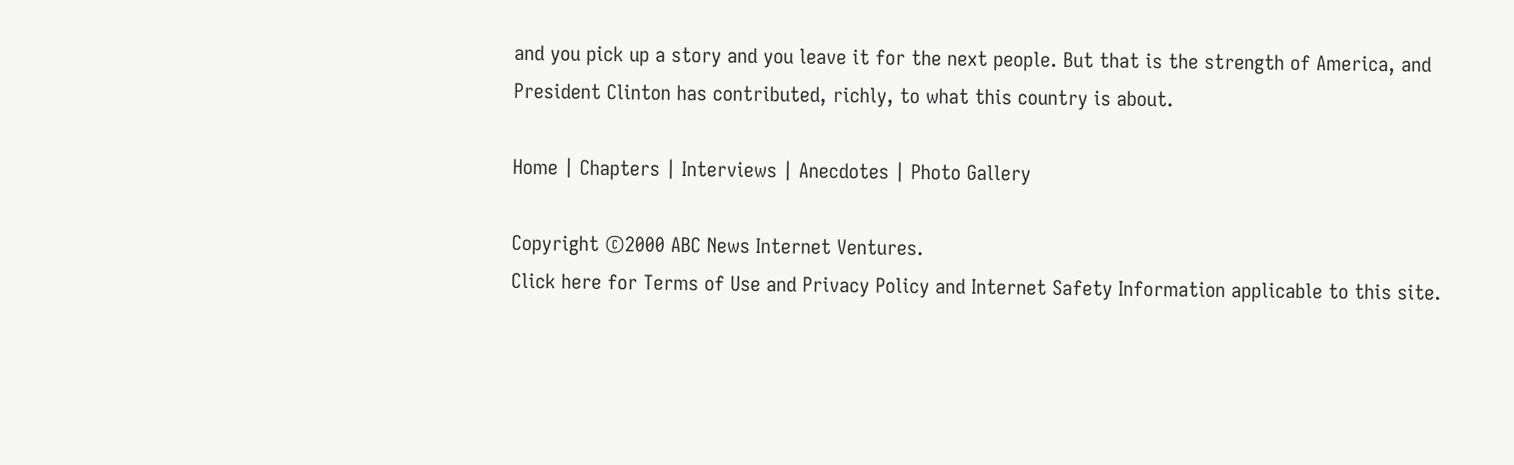and you pick up a story and you leave it for the next people. But that is the strength of America, and President Clinton has contributed, richly, to what this country is about.

Home | Chapters | Interviews | Anecdotes | Photo Gallery

Copyright ©2000 ABC News Internet Ventures.
Click here for Terms of Use and Privacy Policy and Internet Safety Information applicable to this site.